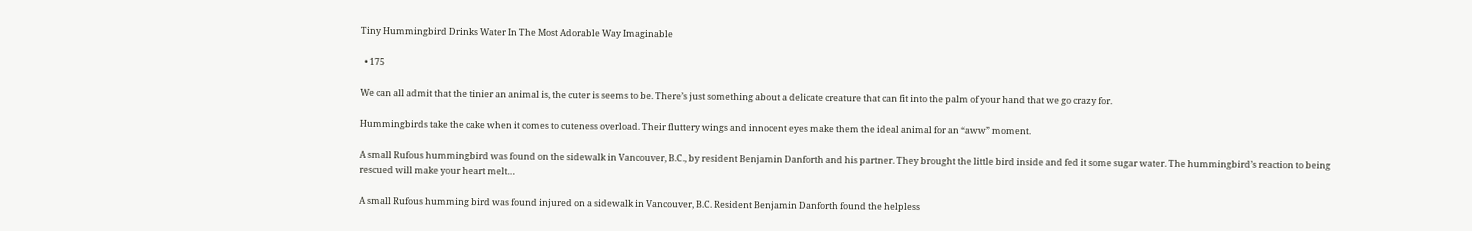Tiny Hummingbird Drinks Water In The Most Adorable Way Imaginable

  • 175

We can all admit that the tinier an animal is, the cuter is seems to be. There’s just something about a delicate creature that can fit into the palm of your hand that we go crazy for.

Hummingbirds take the cake when it comes to cuteness overload. Their fluttery wings and innocent eyes make them the ideal animal for an “aww” moment.

A small Rufous hummingbird was found on the sidewalk in Vancouver, B.C., by resident Benjamin Danforth and his partner. They brought the little bird inside and fed it some sugar water. The hummingbird’s reaction to being rescued will make your heart melt…

A small Rufous humming bird was found injured on a sidewalk in Vancouver, B.C. Resident Benjamin Danforth found the helpless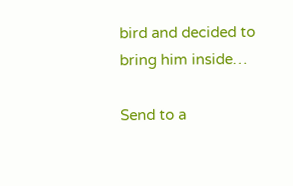bird and decided to bring him inside…

Send to a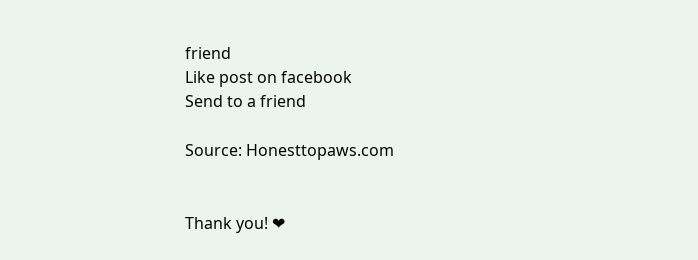friend
Like post on facebook
Send to a friend

Source: Honesttopaws.com


Thank you! ❤